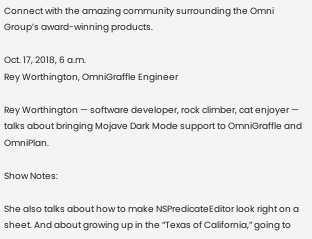Connect with the amazing community surrounding the Omni Group’s award-winning products.

Oct. 17, 2018, 6 a.m.
Rey Worthington, OmniGraffle Engineer

Rey Worthington — software developer, rock climber, cat enjoyer — talks about bringing Mojave Dark Mode support to OmniGraffle and OmniPlan.

Show Notes:

She also talks about how to make NSPredicateEditor look right on a sheet. And about growing up in the “Texas of California,” going to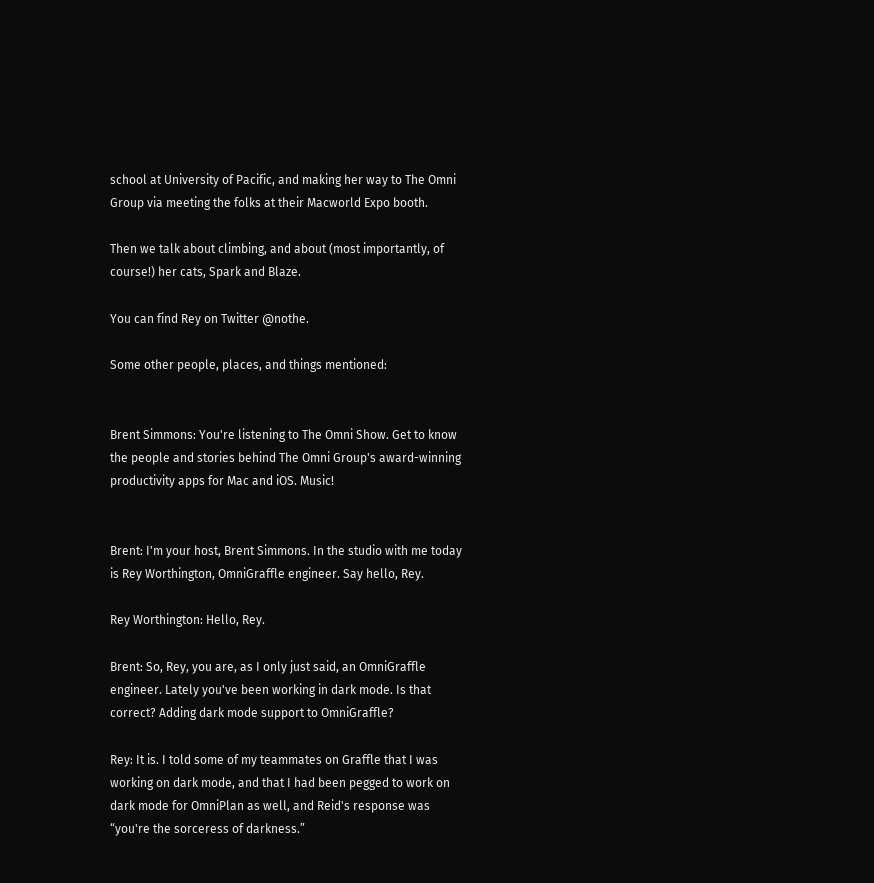school at University of Pacific, and making her way to The Omni Group via meeting the folks at their Macworld Expo booth.

Then we talk about climbing, and about (most importantly, of course!) her cats, Spark and Blaze.

You can find Rey on Twitter @nothe.

Some other people, places, and things mentioned:


Brent Simmons: You're listening to The Omni Show. Get to know the people and stories behind The Omni Group's award-winning productivity apps for Mac and iOS. Music!


Brent: I'm your host, Brent Simmons. In the studio with me today is Rey Worthington, OmniGraffle engineer. Say hello, Rey.

Rey Worthington: Hello, Rey.

Brent: So, Rey, you are, as I only just said, an OmniGraffle engineer. Lately you've been working in dark mode. Is that correct? Adding dark mode support to OmniGraffle?

Rey: It is. I told some of my teammates on Graffle that I was working on dark mode, and that I had been pegged to work on dark mode for OmniPlan as well, and Reid's response was “you're the sorceress of darkness.”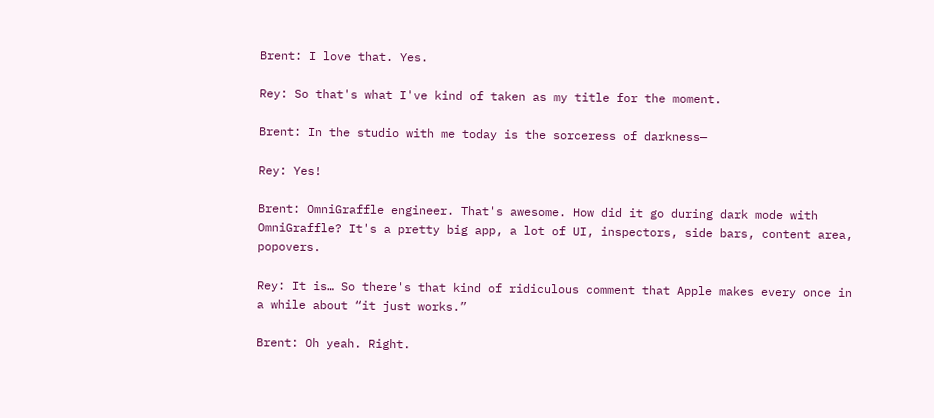Brent: I love that. Yes.

Rey: So that's what I've kind of taken as my title for the moment.

Brent: In the studio with me today is the sorceress of darkness—

Rey: Yes!

Brent: OmniGraffle engineer. That's awesome. How did it go during dark mode with OmniGraffle? It's a pretty big app, a lot of UI, inspectors, side bars, content area, popovers.

Rey: It is… So there's that kind of ridiculous comment that Apple makes every once in a while about “it just works.”

Brent: Oh yeah. Right.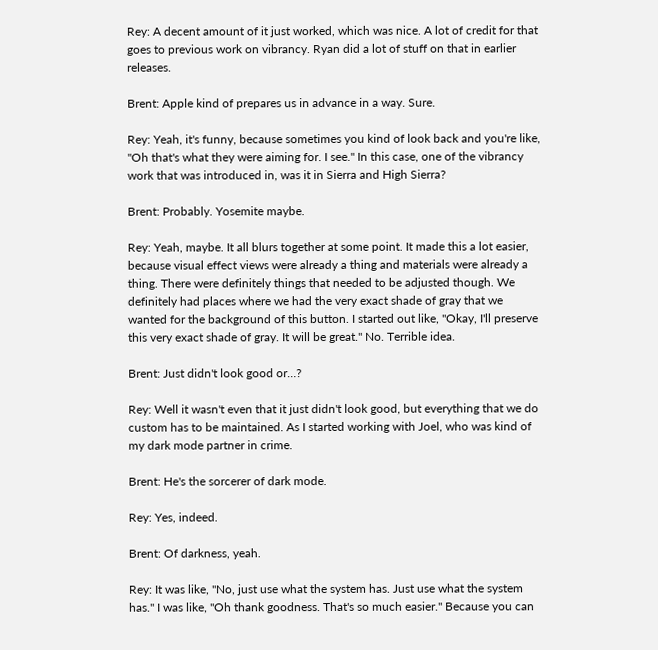Rey: A decent amount of it just worked, which was nice. A lot of credit for that goes to previous work on vibrancy. Ryan did a lot of stuff on that in earlier releases.

Brent: Apple kind of prepares us in advance in a way. Sure.

Rey: Yeah, it's funny, because sometimes you kind of look back and you're like, "Oh that's what they were aiming for. I see." In this case, one of the vibrancy work that was introduced in, was it in Sierra and High Sierra?

Brent: Probably. Yosemite maybe.

Rey: Yeah, maybe. It all blurs together at some point. It made this a lot easier, because visual effect views were already a thing and materials were already a thing. There were definitely things that needed to be adjusted though. We definitely had places where we had the very exact shade of gray that we wanted for the background of this button. I started out like, "Okay, I'll preserve this very exact shade of gray. It will be great." No. Terrible idea.

Brent: Just didn't look good or…?

Rey: Well it wasn't even that it just didn't look good, but everything that we do custom has to be maintained. As I started working with Joel, who was kind of my dark mode partner in crime.

Brent: He's the sorcerer of dark mode.

Rey: Yes, indeed.

Brent: Of darkness, yeah.

Rey: It was like, "No, just use what the system has. Just use what the system has." I was like, "Oh thank goodness. That's so much easier." Because you can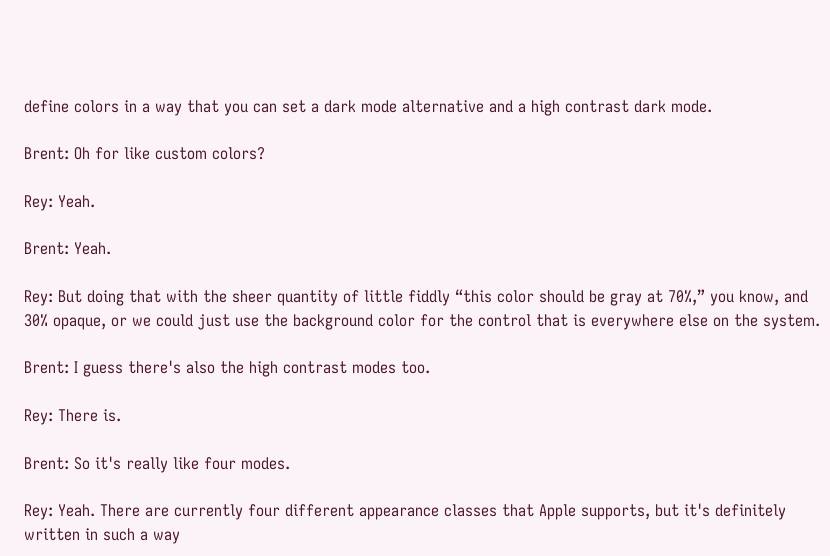define colors in a way that you can set a dark mode alternative and a high contrast dark mode.

Brent: Oh for like custom colors?

Rey: Yeah.

Brent: Yeah.

Rey: But doing that with the sheer quantity of little fiddly “this color should be gray at 70%,” you know, and 30% opaque, or we could just use the background color for the control that is everywhere else on the system.

Brent: I guess there's also the high contrast modes too.

Rey: There is.

Brent: So it's really like four modes.

Rey: Yeah. There are currently four different appearance classes that Apple supports, but it's definitely written in such a way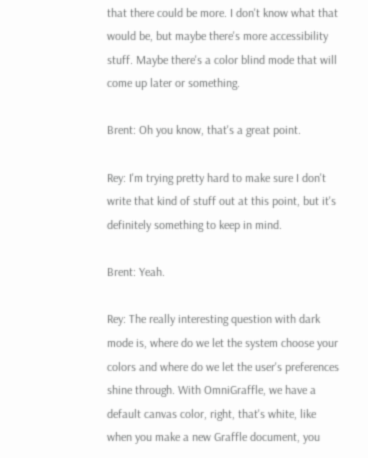that there could be more. I don't know what that would be, but maybe there's more accessibility stuff. Maybe there's a color blind mode that will come up later or something.

Brent: Oh you know, that's a great point.

Rey: I'm trying pretty hard to make sure I don't write that kind of stuff out at this point, but it's definitely something to keep in mind.

Brent: Yeah.

Rey: The really interesting question with dark mode is, where do we let the system choose your colors and where do we let the user's preferences shine through. With OmniGraffle, we have a default canvas color, right, that's white, like when you make a new Graffle document, you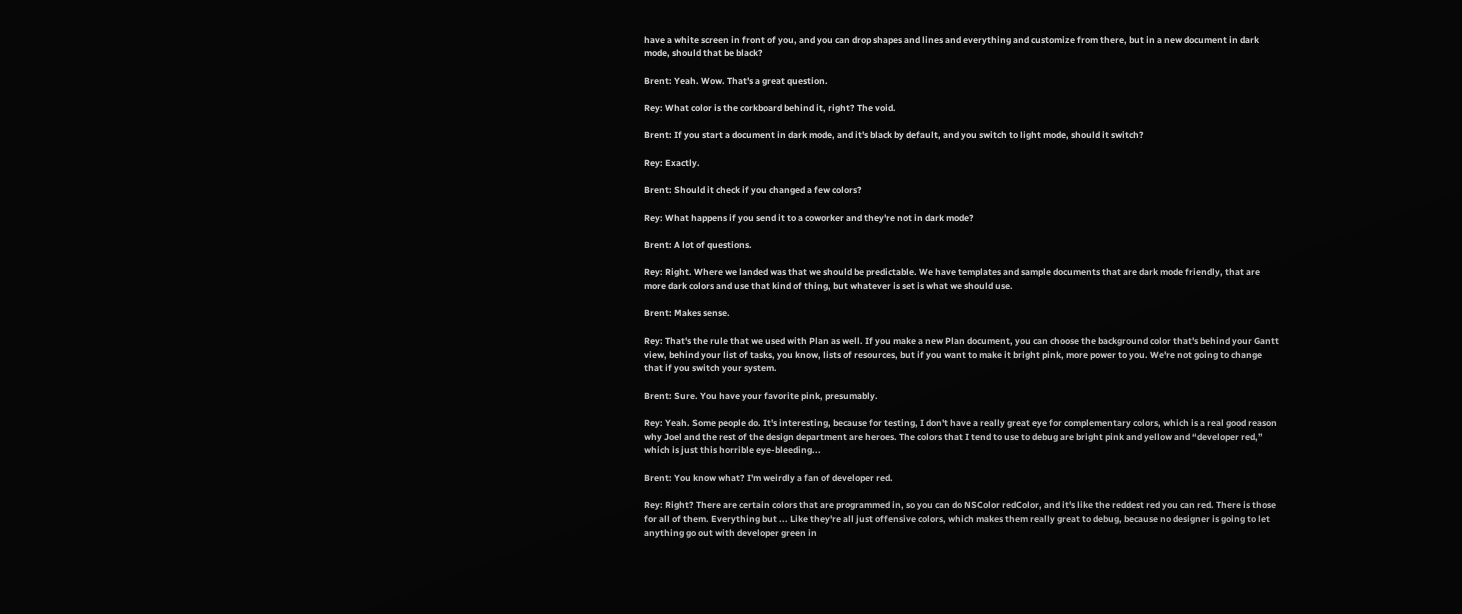have a white screen in front of you, and you can drop shapes and lines and everything and customize from there, but in a new document in dark mode, should that be black?

Brent: Yeah. Wow. That's a great question.

Rey: What color is the corkboard behind it, right? The void.

Brent: If you start a document in dark mode, and it's black by default, and you switch to light mode, should it switch?

Rey: Exactly.

Brent: Should it check if you changed a few colors?

Rey: What happens if you send it to a coworker and they're not in dark mode?

Brent: A lot of questions.

Rey: Right. Where we landed was that we should be predictable. We have templates and sample documents that are dark mode friendly, that are more dark colors and use that kind of thing, but whatever is set is what we should use.

Brent: Makes sense.

Rey: That's the rule that we used with Plan as well. If you make a new Plan document, you can choose the background color that's behind your Gantt view, behind your list of tasks, you know, lists of resources, but if you want to make it bright pink, more power to you. We're not going to change that if you switch your system.

Brent: Sure. You have your favorite pink, presumably.

Rey: Yeah. Some people do. It's interesting, because for testing, I don't have a really great eye for complementary colors, which is a real good reason why Joel and the rest of the design department are heroes. The colors that I tend to use to debug are bright pink and yellow and “developer red,” which is just this horrible eye-bleeding...

Brent: You know what? I'm weirdly a fan of developer red.

Rey: Right? There are certain colors that are programmed in, so you can do NSColor redColor, and it's like the reddest red you can red. There is those for all of them. Everything but ... Like they're all just offensive colors, which makes them really great to debug, because no designer is going to let anything go out with developer green in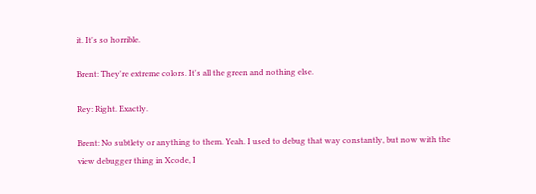it. It's so horrible.

Brent: They're extreme colors. It's all the green and nothing else.

Rey: Right. Exactly.

Brent: No subtlety or anything to them. Yeah. I used to debug that way constantly, but now with the view debugger thing in Xcode, I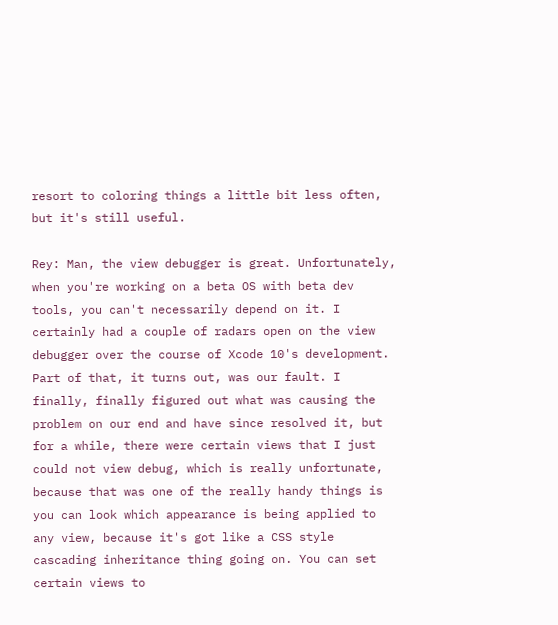resort to coloring things a little bit less often, but it's still useful.

Rey: Man, the view debugger is great. Unfortunately, when you're working on a beta OS with beta dev tools, you can't necessarily depend on it. I certainly had a couple of radars open on the view debugger over the course of Xcode 10's development. Part of that, it turns out, was our fault. I finally, finally figured out what was causing the problem on our end and have since resolved it, but for a while, there were certain views that I just could not view debug, which is really unfortunate, because that was one of the really handy things is you can look which appearance is being applied to any view, because it's got like a CSS style cascading inheritance thing going on. You can set certain views to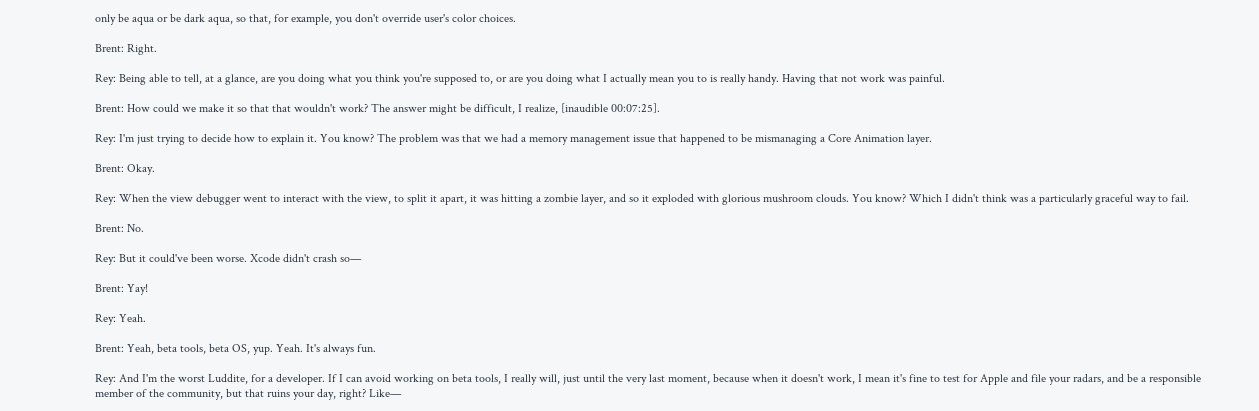only be aqua or be dark aqua, so that, for example, you don't override user's color choices.

Brent: Right.

Rey: Being able to tell, at a glance, are you doing what you think you're supposed to, or are you doing what I actually mean you to is really handy. Having that not work was painful.

Brent: How could we make it so that that wouldn't work? The answer might be difficult, I realize, [inaudible 00:07:25].

Rey: I'm just trying to decide how to explain it. You know? The problem was that we had a memory management issue that happened to be mismanaging a Core Animation layer.

Brent: Okay.

Rey: When the view debugger went to interact with the view, to split it apart, it was hitting a zombie layer, and so it exploded with glorious mushroom clouds. You know? Which I didn't think was a particularly graceful way to fail.

Brent: No.

Rey: But it could've been worse. Xcode didn't crash so—

Brent: Yay!

Rey: Yeah.

Brent: Yeah, beta tools, beta OS, yup. Yeah. It's always fun.

Rey: And I'm the worst Luddite, for a developer. If I can avoid working on beta tools, I really will, just until the very last moment, because when it doesn't work, I mean it's fine to test for Apple and file your radars, and be a responsible member of the community, but that ruins your day, right? Like—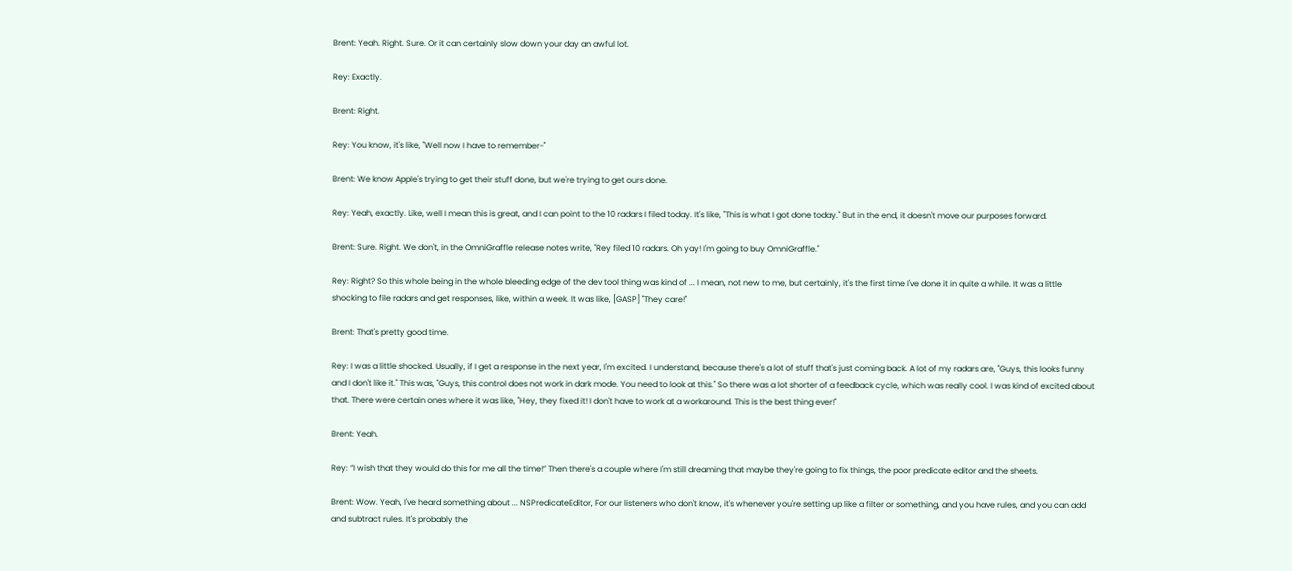Brent: Yeah. Right. Sure. Or it can certainly slow down your day an awful lot.

Rey: Exactly.

Brent: Right.

Rey: You know, it's like, "Well now I have to remember-"

Brent: We know Apple's trying to get their stuff done, but we're trying to get ours done.

Rey: Yeah, exactly. Like, well I mean this is great, and I can point to the 10 radars I filed today. It's like, "This is what I got done today." But in the end, it doesn't move our purposes forward.

Brent: Sure. Right. We don't, in the OmniGraffle release notes write, "Rey filed 10 radars. Oh yay! I'm going to buy OmniGraffle."

Rey: Right? So this whole being in the whole bleeding edge of the dev tool thing was kind of ... I mean, not new to me, but certainly, it's the first time I've done it in quite a while. It was a little shocking to file radars and get responses, like, within a week. It was like, [GASP] "They care!"

Brent: That's pretty good time.

Rey: I was a little shocked. Usually, if I get a response in the next year, I'm excited. I understand, because there's a lot of stuff that's just coming back. A lot of my radars are, "Guys, this looks funny and I don't like it." This was, "Guys, this control does not work in dark mode. You need to look at this." So there was a lot shorter of a feedback cycle, which was really cool. I was kind of excited about that. There were certain ones where it was like, "Hey, they fixed it! I don't have to work at a workaround. This is the best thing ever!"

Brent: Yeah.

Rey: “I wish that they would do this for me all the time!” Then there's a couple where I'm still dreaming that maybe they're going to fix things, the poor predicate editor and the sheets.

Brent: Wow. Yeah, I've heard something about ... NSPredicateEditor, For our listeners who don't know, it's whenever you're setting up like a filter or something, and you have rules, and you can add and subtract rules. It's probably the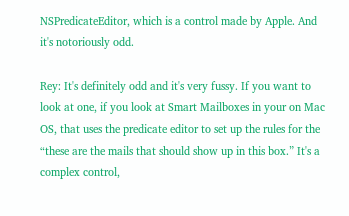NSPredicateEditor, which is a control made by Apple. And it's notoriously odd.

Rey: It's definitely odd and it's very fussy. If you want to look at one, if you look at Smart Mailboxes in your on Mac OS, that uses the predicate editor to set up the rules for the “these are the mails that should show up in this box.” It's a complex control,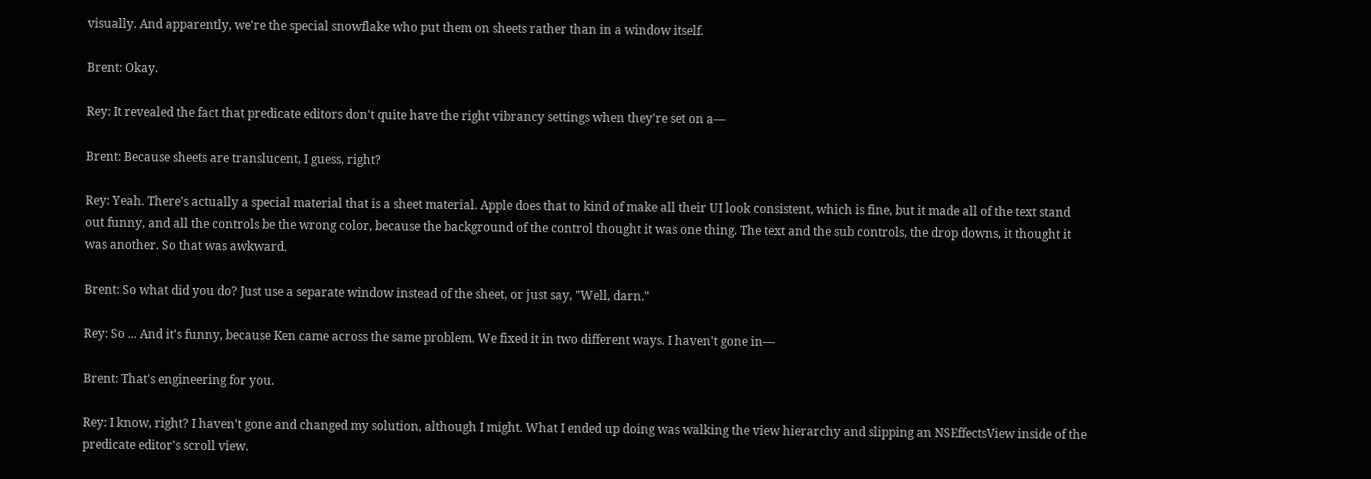visually. And apparently, we're the special snowflake who put them on sheets rather than in a window itself.

Brent: Okay.

Rey: It revealed the fact that predicate editors don't quite have the right vibrancy settings when they're set on a—

Brent: Because sheets are translucent, I guess, right?

Rey: Yeah. There's actually a special material that is a sheet material. Apple does that to kind of make all their UI look consistent, which is fine, but it made all of the text stand out funny, and all the controls be the wrong color, because the background of the control thought it was one thing. The text and the sub controls, the drop downs, it thought it was another. So that was awkward.

Brent: So what did you do? Just use a separate window instead of the sheet, or just say, "Well, darn."

Rey: So ... And it's funny, because Ken came across the same problem. We fixed it in two different ways. I haven't gone in—

Brent: That's engineering for you.

Rey: I know, right? I haven't gone and changed my solution, although I might. What I ended up doing was walking the view hierarchy and slipping an NSEffectsView inside of the predicate editor's scroll view.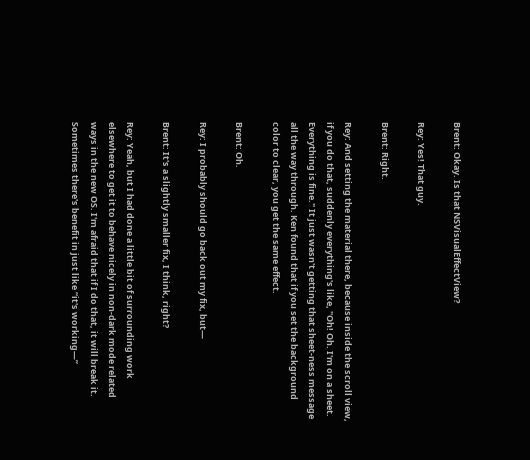Brent: Okay. Is that NSVisualEffectView?

Rey: Yes! That guy.

Brent: Right.

Rey: And setting the material there, because inside the scroll view, if you do that, suddenly everything's like, "Oh! Oh. I'm on a sheet. Everything is fine." It just wasn't getting that sheet-ness message all the way through. Ken found that if you set the background color to clear, you get the same effect.

Brent: Oh.

Rey: I probably should go back out my fix, but—

Brent: It's a slightly smaller fix, I think, right?

Rey: Yeah, but I had done a little bit of surrounding work elsewhere to get it to behave nicely in non-dark mode related ways in the new OS. I'm afraid that if I do that, it will break it. Sometimes there's benefit in just like “it's working—”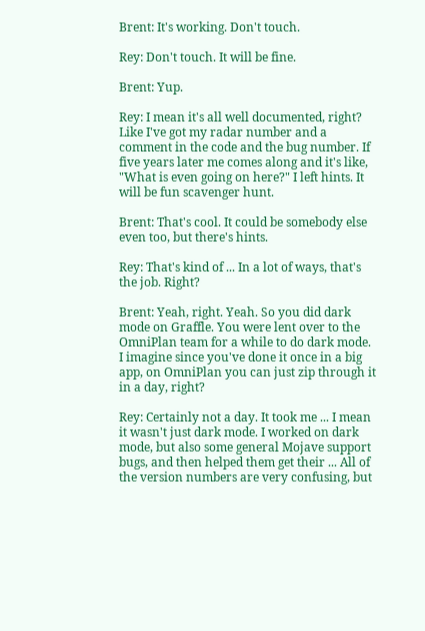Brent: It's working. Don't touch.

Rey: Don't touch. It will be fine.

Brent: Yup.

Rey: I mean it's all well documented, right? Like I've got my radar number and a comment in the code and the bug number. If five years later me comes along and it's like, "What is even going on here?" I left hints. It will be fun scavenger hunt.

Brent: That's cool. It could be somebody else even too, but there's hints.

Rey: That's kind of ... In a lot of ways, that's the job. Right?

Brent: Yeah, right. Yeah. So you did dark mode on Graffle. You were lent over to the OmniPlan team for a while to do dark mode. I imagine since you've done it once in a big app, on OmniPlan you can just zip through it in a day, right?

Rey: Certainly not a day. It took me ... I mean it wasn't just dark mode. I worked on dark mode, but also some general Mojave support bugs, and then helped them get their ... All of the version numbers are very confusing, but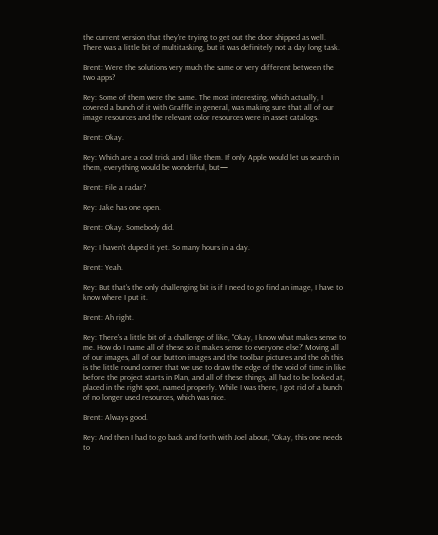the current version that they're trying to get out the door shipped as well. There was a little bit of multitasking, but it was definitely not a day long task.

Brent: Were the solutions very much the same or very different between the two apps?

Rey: Some of them were the same. The most interesting, which actually, I covered a bunch of it with Graffle in general, was making sure that all of our image resources and the relevant color resources were in asset catalogs.

Brent: Okay.

Rey: Which are a cool trick and I like them. If only Apple would let us search in them, everything would be wonderful, but—

Brent: File a radar?

Rey: Jake has one open.

Brent: Okay. Somebody did.

Rey: I haven't duped it yet. So many hours in a day.

Brent: Yeah.

Rey: But that's the only challenging bit is if I need to go find an image, I have to know where I put it.

Brent: Ah right.

Rey: There's a little bit of a challenge of like, "Okay, I know what makes sense to me. How do I name all of these so it makes sense to everyone else?' Moving all of our images, all of our button images and the toolbar pictures and the oh this is the little round corner that we use to draw the edge of the void of time in like before the project starts in Plan, and all of these things, all had to be looked at, placed in the right spot, named properly. While I was there, I got rid of a bunch of no longer used resources, which was nice.

Brent: Always good.

Rey: And then I had to go back and forth with Joel about, "Okay, this one needs to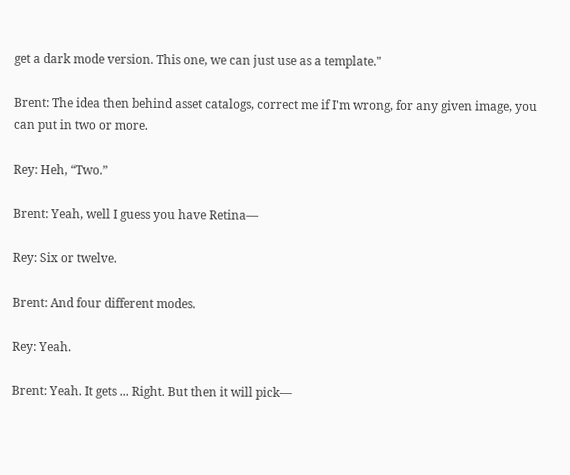get a dark mode version. This one, we can just use as a template."

Brent: The idea then behind asset catalogs, correct me if I'm wrong, for any given image, you can put in two or more.

Rey: Heh, “Two.”

Brent: Yeah, well I guess you have Retina—

Rey: Six or twelve.

Brent: And four different modes.

Rey: Yeah.

Brent: Yeah. It gets ... Right. But then it will pick—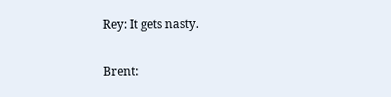Rey: It gets nasty.

Brent: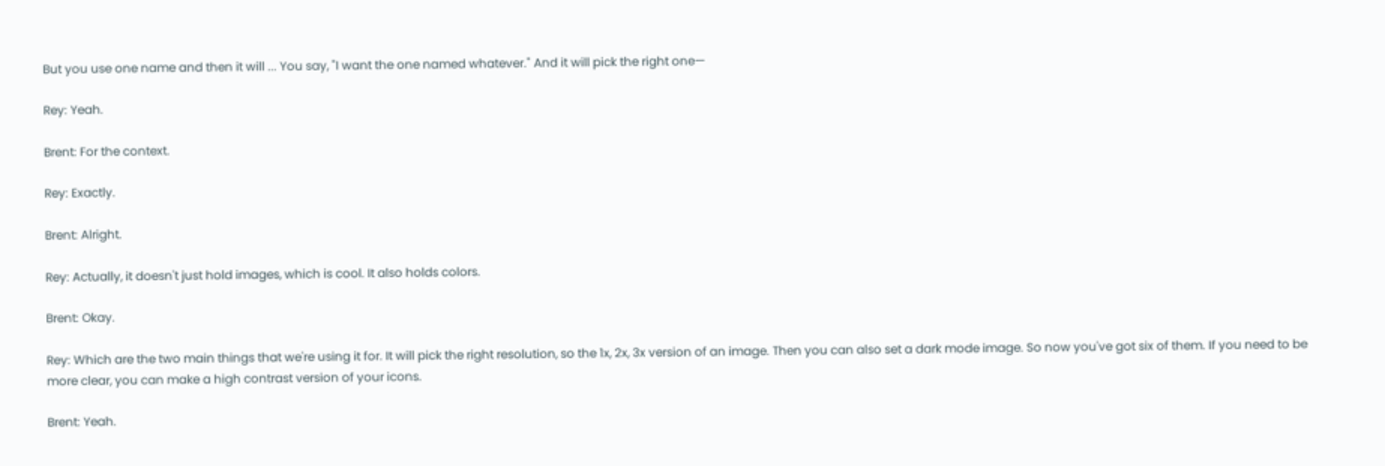But you use one name and then it will ... You say, "I want the one named whatever." And it will pick the right one—

Rey: Yeah.

Brent: For the context.

Rey: Exactly.

Brent: Alright.

Rey: Actually, it doesn't just hold images, which is cool. It also holds colors.

Brent: Okay.

Rey: Which are the two main things that we're using it for. It will pick the right resolution, so the 1x, 2x, 3x version of an image. Then you can also set a dark mode image. So now you've got six of them. If you need to be more clear, you can make a high contrast version of your icons.

Brent: Yeah.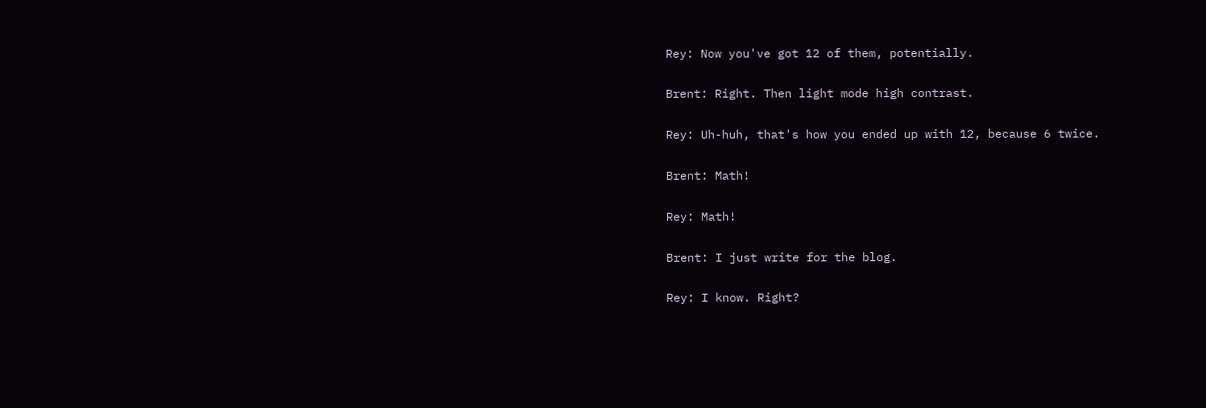Rey: Now you've got 12 of them, potentially.

Brent: Right. Then light mode high contrast.

Rey: Uh-huh, that's how you ended up with 12, because 6 twice.

Brent: Math!

Rey: Math!

Brent: I just write for the blog.

Rey: I know. Right?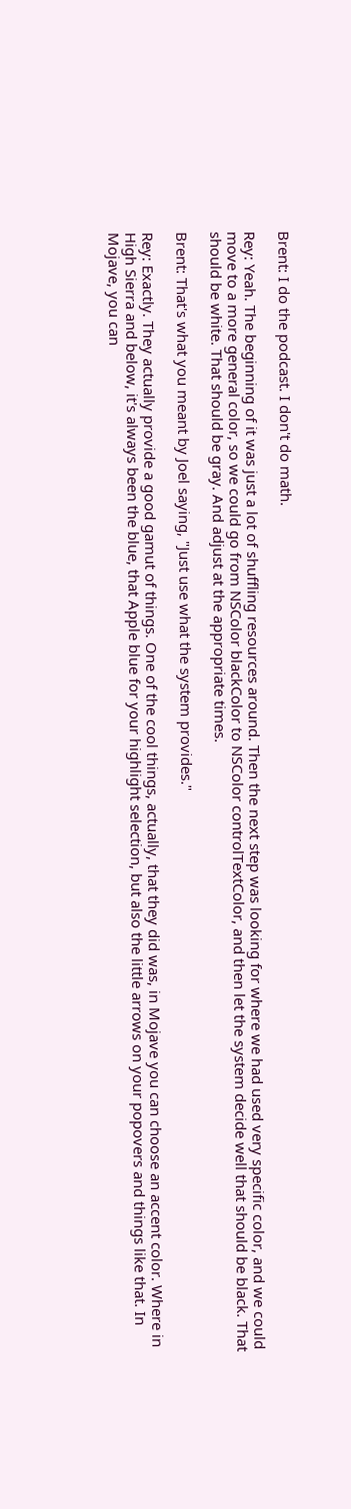Brent: I do the podcast. I don't do math.

Rey: Yeah. The beginning of it was just a lot of shuffling resources around. Then the next step was looking for where we had used very specific color, and we could move to a more general color, so we could go from NSColor blackColor to NSColor controlTextColor, and then let the system decide well that should be black. That should be white. That should be gray. And adjust at the appropriate times.

Brent: That's what you meant by Joel saying, "Just use what the system provides."

Rey: Exactly. They actually provide a good gamut of things. One of the cool things, actually, that they did was, in Mojave you can choose an accent color. Where in High Sierra and below, it's always been the blue, that Apple blue for your highlight selection, but also the little arrows on your popovers and things like that. In Mojave, you can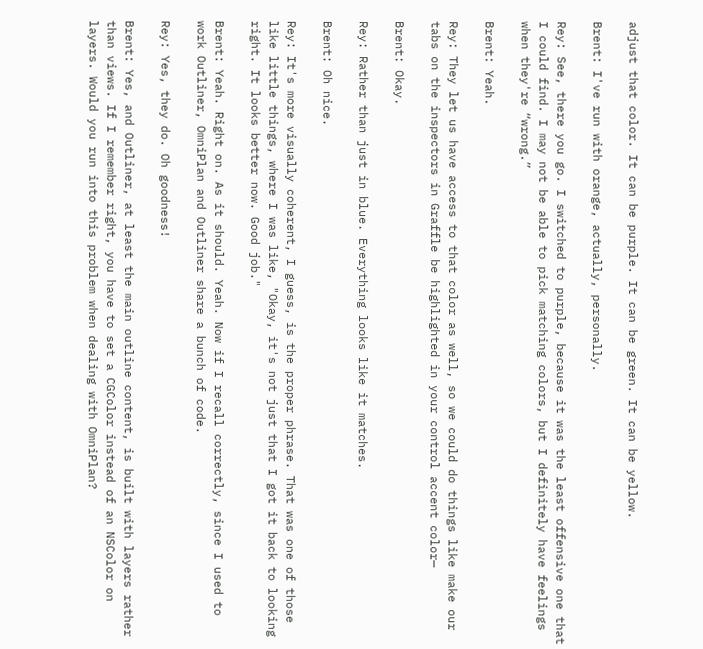adjust that color. It can be purple. It can be green. It can be yellow.

Brent: I've run with orange, actually, personally.

Rey: See, there you go. I switched to purple, because it was the least offensive one that I could find. I may not be able to pick matching colors, but I definitely have feelings when they're “wrong.”

Brent: Yeah.

Rey: They let us have access to that color as well, so we could do things like make our tabs on the inspectors in Graffle be highlighted in your control accent color—

Brent: Okay.

Rey: Rather than just in blue. Everything looks like it matches.

Brent: Oh nice.

Rey: It's more visually coherent, I guess, is the proper phrase. That was one of those like little things, where I was like, "Okay, it's not just that I got it back to looking right. It looks better now. Good job."

Brent: Yeah. Right on. As it should. Yeah. Now if I recall correctly, since I used to work Outliner, OmniPlan and Outliner share a bunch of code.

Rey: Yes, they do. Oh goodness!

Brent: Yes, and Outliner, at least the main outline content, is built with layers rather than views. If I remember right, you have to set a CGColor instead of an NSColor on layers. Would you run into this problem when dealing with OmniPlan?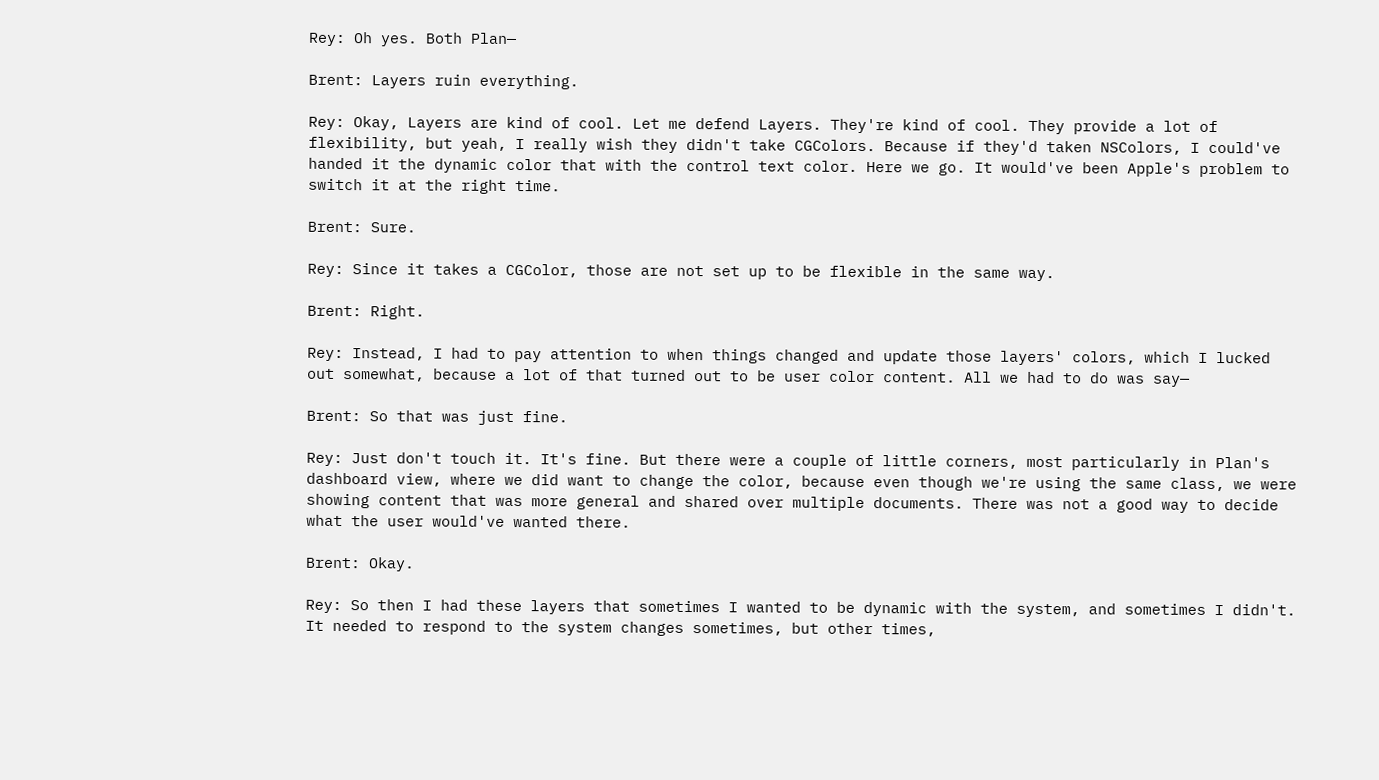Rey: Oh yes. Both Plan—

Brent: Layers ruin everything.

Rey: Okay, Layers are kind of cool. Let me defend Layers. They're kind of cool. They provide a lot of flexibility, but yeah, I really wish they didn't take CGColors. Because if they'd taken NSColors, I could've handed it the dynamic color that with the control text color. Here we go. It would've been Apple's problem to switch it at the right time.

Brent: Sure.

Rey: Since it takes a CGColor, those are not set up to be flexible in the same way.

Brent: Right.

Rey: Instead, I had to pay attention to when things changed and update those layers' colors, which I lucked out somewhat, because a lot of that turned out to be user color content. All we had to do was say—

Brent: So that was just fine.

Rey: Just don't touch it. It's fine. But there were a couple of little corners, most particularly in Plan's dashboard view, where we did want to change the color, because even though we're using the same class, we were showing content that was more general and shared over multiple documents. There was not a good way to decide what the user would've wanted there.

Brent: Okay.

Rey: So then I had these layers that sometimes I wanted to be dynamic with the system, and sometimes I didn't. It needed to respond to the system changes sometimes, but other times,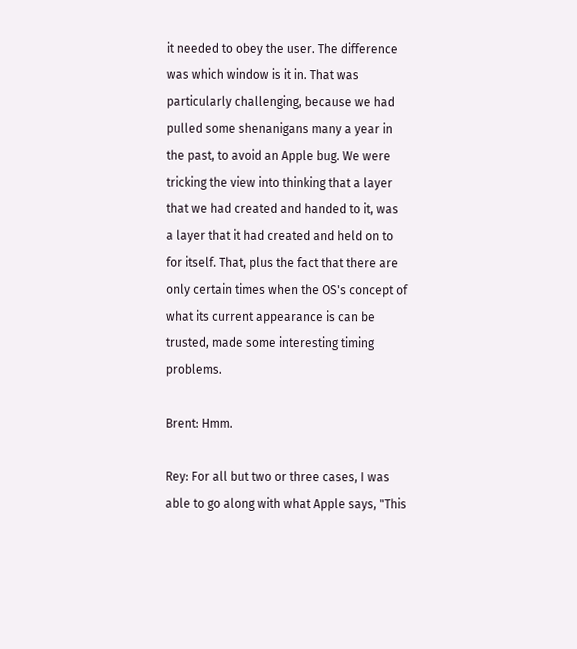it needed to obey the user. The difference was which window is it in. That was particularly challenging, because we had pulled some shenanigans many a year in the past, to avoid an Apple bug. We were tricking the view into thinking that a layer that we had created and handed to it, was a layer that it had created and held on to for itself. That, plus the fact that there are only certain times when the OS's concept of what its current appearance is can be trusted, made some interesting timing problems.

Brent: Hmm.

Rey: For all but two or three cases, I was able to go along with what Apple says, "This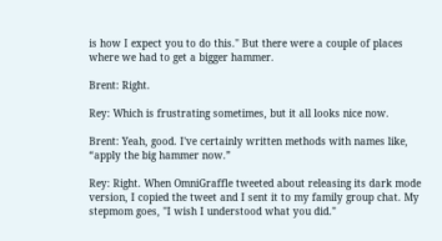is how I expect you to do this." But there were a couple of places where we had to get a bigger hammer.

Brent: Right.

Rey: Which is frustrating sometimes, but it all looks nice now.

Brent: Yeah, good. I've certainly written methods with names like, “apply the big hammer now.”

Rey: Right. When OmniGraffle tweeted about releasing its dark mode version, I copied the tweet and I sent it to my family group chat. My stepmom goes, "I wish I understood what you did."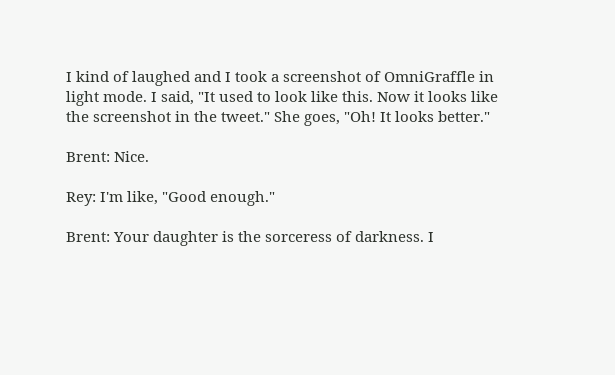I kind of laughed and I took a screenshot of OmniGraffle in light mode. I said, "It used to look like this. Now it looks like the screenshot in the tweet." She goes, "Oh! It looks better."

Brent: Nice.

Rey: I'm like, "Good enough."

Brent: Your daughter is the sorceress of darkness. I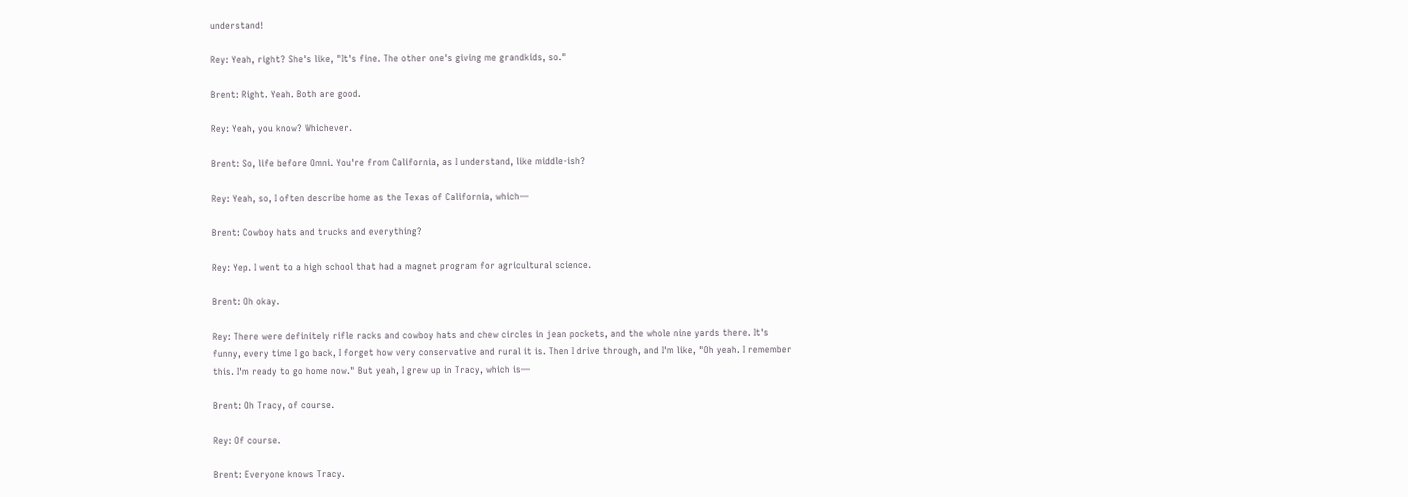understand!

Rey: Yeah, right? She's like, "It's fine. The other one's giving me grandkids, so."

Brent: Right. Yeah. Both are good.

Rey: Yeah, you know? Whichever.

Brent: So, life before Omni. You're from California, as I understand, like middle-ish?

Rey: Yeah, so, I often describe home as the Texas of California, which—

Brent: Cowboy hats and trucks and everything?

Rey: Yep. I went to a high school that had a magnet program for agricultural science.

Brent: Oh okay.

Rey: There were definitely rifle racks and cowboy hats and chew circles in jean pockets, and the whole nine yards there. It's funny, every time I go back, I forget how very conservative and rural it is. Then I drive through, and I'm like, "Oh yeah. I remember this. I'm ready to go home now." But yeah, I grew up in Tracy, which is—

Brent: Oh Tracy, of course.

Rey: Of course.

Brent: Everyone knows Tracy.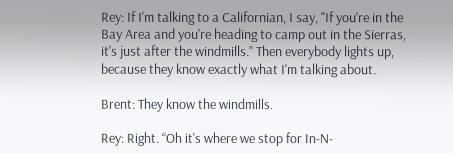Rey: If I'm talking to a Californian, I say, "If you're in the Bay Area and you're heading to camp out in the Sierras, it's just after the windmills." Then everybody lights up, because they know exactly what I'm talking about.

Brent: They know the windmills.

Rey: Right. “Oh it's where we stop for In-N-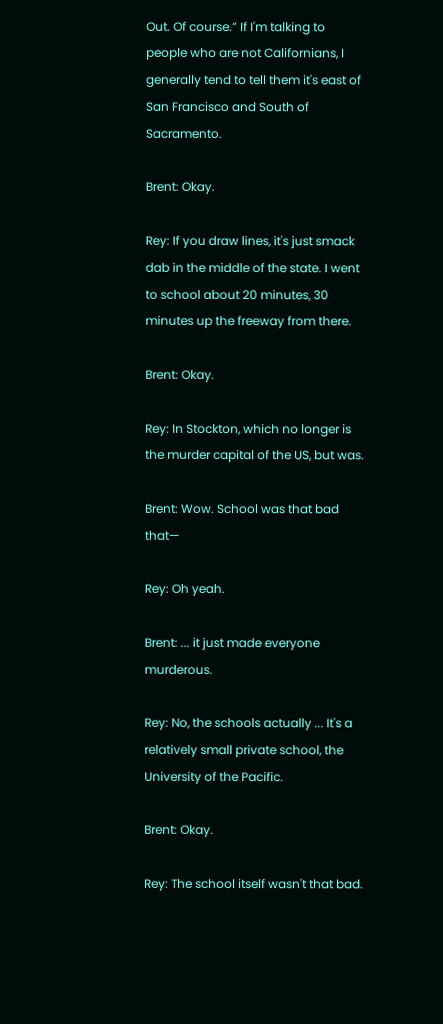Out. Of course.” If I'm talking to people who are not Californians, I generally tend to tell them it's east of San Francisco and South of Sacramento.

Brent: Okay.

Rey: If you draw lines, it's just smack dab in the middle of the state. I went to school about 20 minutes, 30 minutes up the freeway from there.

Brent: Okay.

Rey: In Stockton, which no longer is the murder capital of the US, but was.

Brent: Wow. School was that bad that—

Rey: Oh yeah.

Brent: ... it just made everyone murderous.

Rey: No, the schools actually ... It's a relatively small private school, the University of the Pacific.

Brent: Okay.

Rey: The school itself wasn't that bad.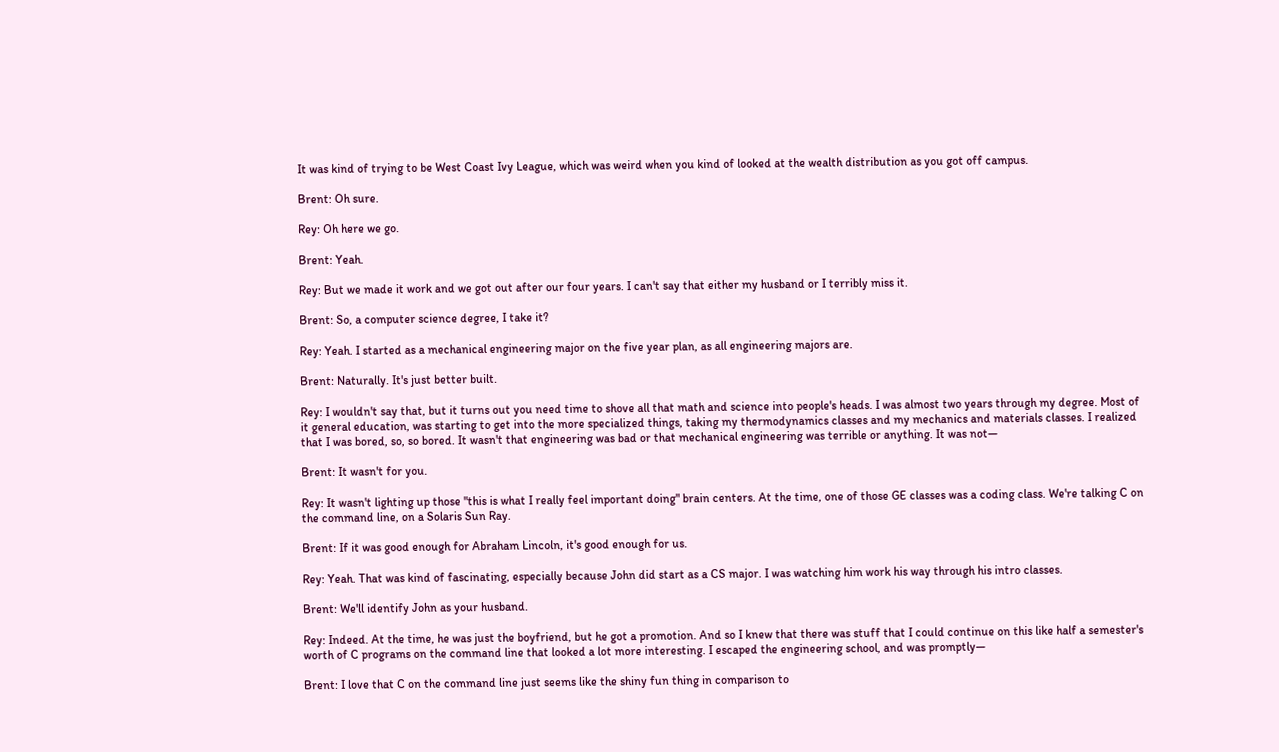It was kind of trying to be West Coast Ivy League, which was weird when you kind of looked at the wealth distribution as you got off campus.

Brent: Oh sure.

Rey: Oh here we go.

Brent: Yeah.

Rey: But we made it work and we got out after our four years. I can't say that either my husband or I terribly miss it.

Brent: So, a computer science degree, I take it?

Rey: Yeah. I started as a mechanical engineering major on the five year plan, as all engineering majors are.

Brent: Naturally. It's just better built.

Rey: I wouldn't say that, but it turns out you need time to shove all that math and science into people's heads. I was almost two years through my degree. Most of it general education, was starting to get into the more specialized things, taking my thermodynamics classes and my mechanics and materials classes. I realized that I was bored, so, so bored. It wasn't that engineering was bad or that mechanical engineering was terrible or anything. It was not—

Brent: It wasn't for you.

Rey: It wasn't lighting up those "this is what I really feel important doing" brain centers. At the time, one of those GE classes was a coding class. We're talking C on the command line, on a Solaris Sun Ray.

Brent: If it was good enough for Abraham Lincoln, it's good enough for us.

Rey: Yeah. That was kind of fascinating, especially because John did start as a CS major. I was watching him work his way through his intro classes.

Brent: We'll identify John as your husband.

Rey: Indeed. At the time, he was just the boyfriend, but he got a promotion. And so I knew that there was stuff that I could continue on this like half a semester's worth of C programs on the command line that looked a lot more interesting. I escaped the engineering school, and was promptly—

Brent: I love that C on the command line just seems like the shiny fun thing in comparison to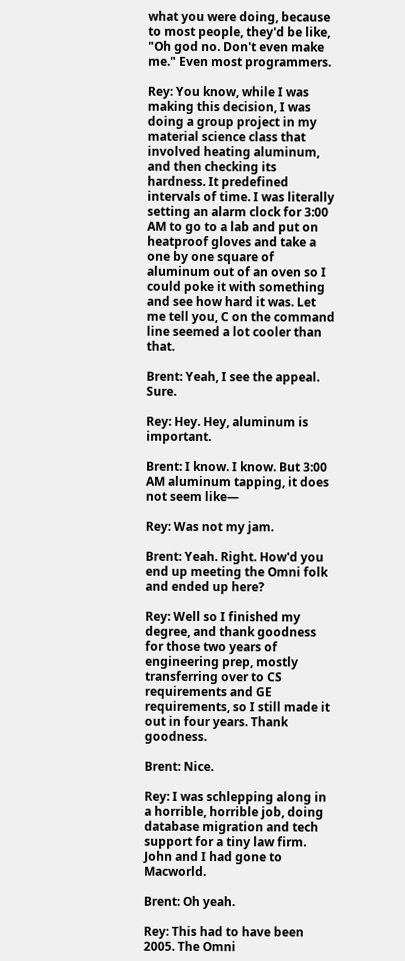what you were doing, because to most people, they'd be like, "Oh god no. Don't even make me." Even most programmers.

Rey: You know, while I was making this decision, I was doing a group project in my material science class that involved heating aluminum, and then checking its hardness. It predefined intervals of time. I was literally setting an alarm clock for 3:00 AM to go to a lab and put on heatproof gloves and take a one by one square of aluminum out of an oven so I could poke it with something and see how hard it was. Let me tell you, C on the command line seemed a lot cooler than that.

Brent: Yeah, I see the appeal. Sure.

Rey: Hey. Hey, aluminum is important.

Brent: I know. I know. But 3:00 AM aluminum tapping, it does not seem like—

Rey: Was not my jam.

Brent: Yeah. Right. How'd you end up meeting the Omni folk and ended up here?

Rey: Well so I finished my degree, and thank goodness for those two years of engineering prep, mostly transferring over to CS requirements and GE requirements, so I still made it out in four years. Thank goodness.

Brent: Nice.

Rey: I was schlepping along in a horrible, horrible job, doing database migration and tech support for a tiny law firm. John and I had gone to Macworld.

Brent: Oh yeah.

Rey: This had to have been 2005. The Omni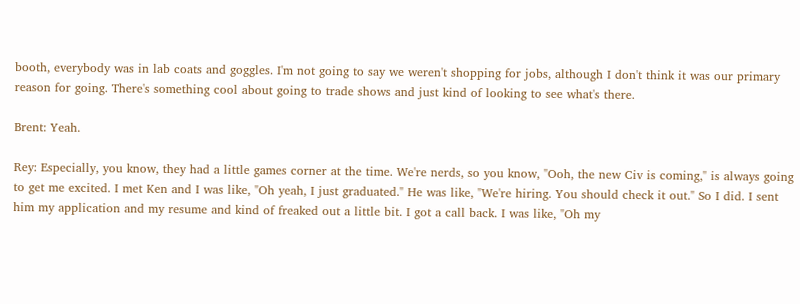booth, everybody was in lab coats and goggles. I'm not going to say we weren't shopping for jobs, although I don't think it was our primary reason for going. There's something cool about going to trade shows and just kind of looking to see what's there.

Brent: Yeah.

Rey: Especially, you know, they had a little games corner at the time. We're nerds, so you know, "Ooh, the new Civ is coming," is always going to get me excited. I met Ken and I was like, "Oh yeah, I just graduated." He was like, "We're hiring. You should check it out." So I did. I sent him my application and my resume and kind of freaked out a little bit. I got a call back. I was like, "Oh my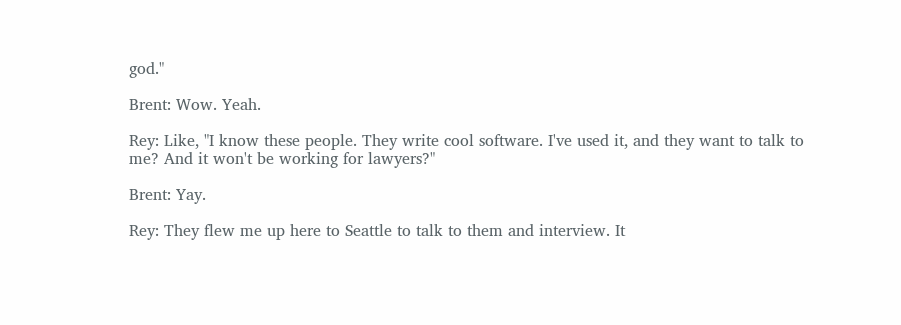god."

Brent: Wow. Yeah.

Rey: Like, "I know these people. They write cool software. I've used it, and they want to talk to me? And it won't be working for lawyers?"

Brent: Yay.

Rey: They flew me up here to Seattle to talk to them and interview. It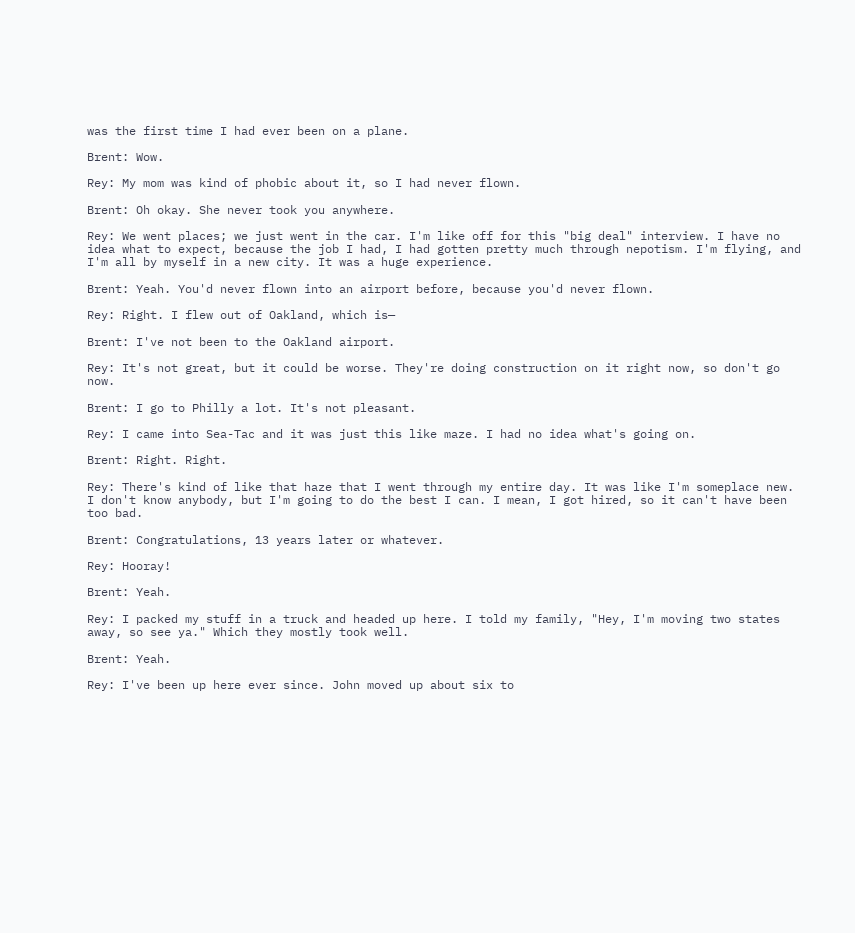was the first time I had ever been on a plane.

Brent: Wow.

Rey: My mom was kind of phobic about it, so I had never flown.

Brent: Oh okay. She never took you anywhere.

Rey: We went places; we just went in the car. I'm like off for this "big deal" interview. I have no idea what to expect, because the job I had, I had gotten pretty much through nepotism. I'm flying, and I'm all by myself in a new city. It was a huge experience.

Brent: Yeah. You'd never flown into an airport before, because you'd never flown.

Rey: Right. I flew out of Oakland, which is—

Brent: I've not been to the Oakland airport.

Rey: It's not great, but it could be worse. They're doing construction on it right now, so don't go now.

Brent: I go to Philly a lot. It's not pleasant.

Rey: I came into Sea-Tac and it was just this like maze. I had no idea what's going on.

Brent: Right. Right.

Rey: There's kind of like that haze that I went through my entire day. It was like I'm someplace new. I don't know anybody, but I'm going to do the best I can. I mean, I got hired, so it can't have been too bad.

Brent: Congratulations, 13 years later or whatever.

Rey: Hooray!

Brent: Yeah.

Rey: I packed my stuff in a truck and headed up here. I told my family, "Hey, I'm moving two states away, so see ya." Which they mostly took well.

Brent: Yeah.

Rey: I've been up here ever since. John moved up about six to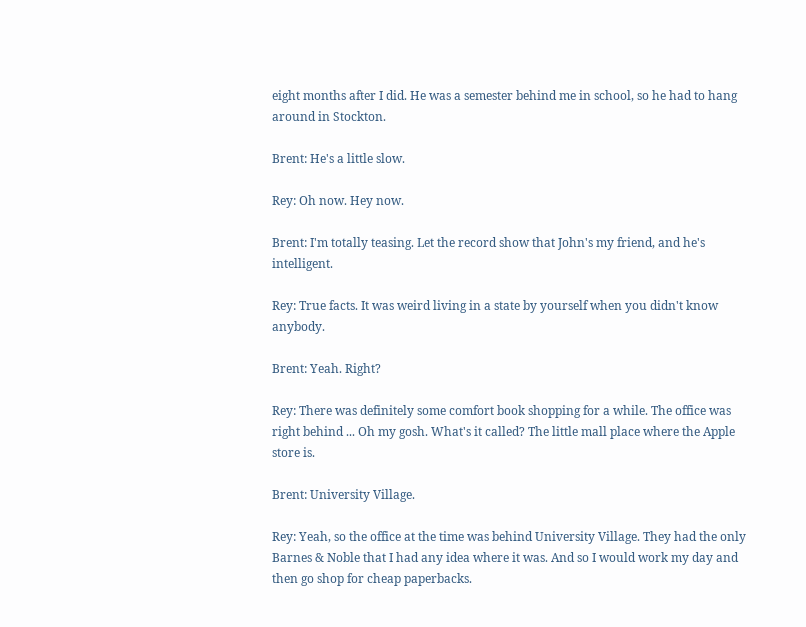eight months after I did. He was a semester behind me in school, so he had to hang around in Stockton.

Brent: He's a little slow.

Rey: Oh now. Hey now.

Brent: I'm totally teasing. Let the record show that John's my friend, and he's intelligent.

Rey: True facts. It was weird living in a state by yourself when you didn't know anybody.

Brent: Yeah. Right?

Rey: There was definitely some comfort book shopping for a while. The office was right behind ... Oh my gosh. What's it called? The little mall place where the Apple store is.

Brent: University Village.

Rey: Yeah, so the office at the time was behind University Village. They had the only Barnes & Noble that I had any idea where it was. And so I would work my day and then go shop for cheap paperbacks.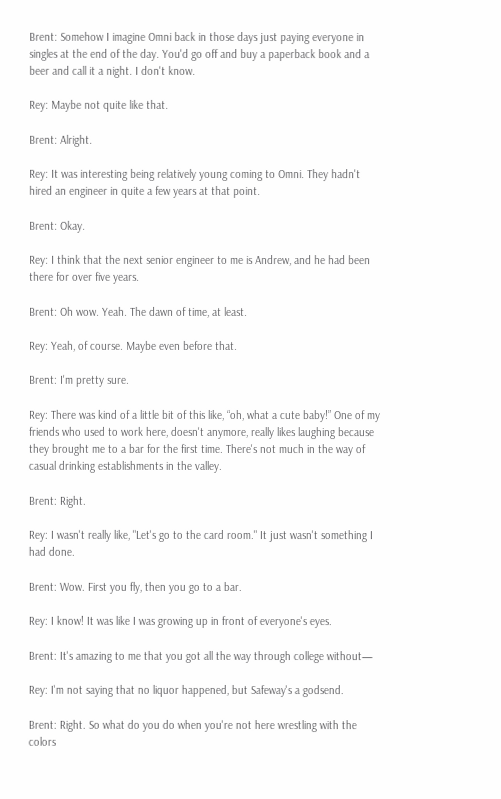Brent: Somehow I imagine Omni back in those days just paying everyone in singles at the end of the day. You'd go off and buy a paperback book and a beer and call it a night. I don't know.

Rey: Maybe not quite like that.

Brent: Alright.

Rey: It was interesting being relatively young coming to Omni. They hadn't hired an engineer in quite a few years at that point.

Brent: Okay.

Rey: I think that the next senior engineer to me is Andrew, and he had been there for over five years.

Brent: Oh wow. Yeah. The dawn of time, at least.

Rey: Yeah, of course. Maybe even before that.

Brent: I'm pretty sure.

Rey: There was kind of a little bit of this like, “oh, what a cute baby!” One of my friends who used to work here, doesn't anymore, really likes laughing because they brought me to a bar for the first time. There's not much in the way of casual drinking establishments in the valley.

Brent: Right.

Rey: I wasn't really like, "Let's go to the card room." It just wasn't something I had done.

Brent: Wow. First you fly, then you go to a bar.

Rey: I know! It was like I was growing up in front of everyone's eyes.

Brent: It's amazing to me that you got all the way through college without—

Rey: I'm not saying that no liquor happened, but Safeway's a godsend.

Brent: Right. So what do you do when you're not here wrestling with the colors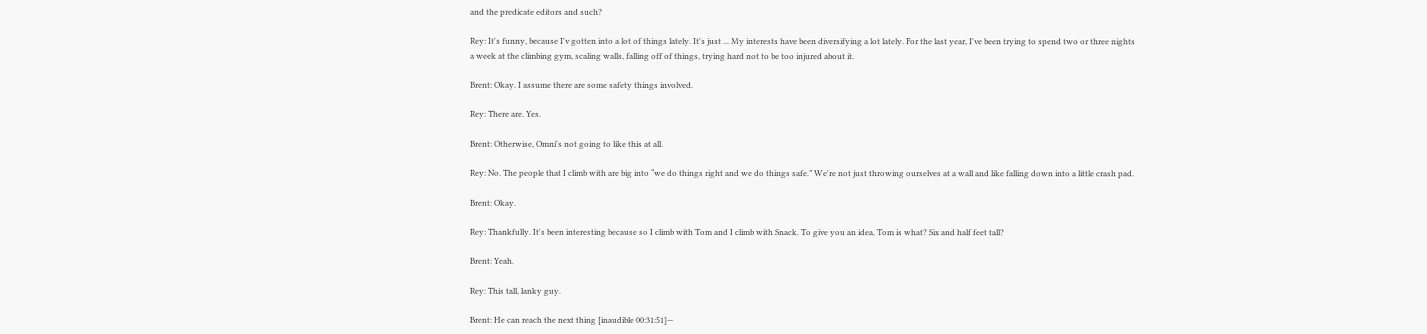and the predicate editors and such?

Rey: It's funny, because I'v gotten into a lot of things lately. It's just ... My interests have been diversifying a lot lately. For the last year, I've been trying to spend two or three nights a week at the climbing gym, scaling walls, falling off of things, trying hard not to be too injured about it.

Brent: Okay. I assume there are some safety things involved.

Rey: There are. Yes.

Brent: Otherwise, Omni's not going to like this at all.

Rey: No. The people that I climb with are big into “we do things right and we do things safe.” We're not just throwing ourselves at a wall and like falling down into a little crash pad.

Brent: Okay.

Rey: Thankfully. It's been interesting because so I climb with Tom and I climb with Snack. To give you an idea, Tom is what? Six and half feet tall?

Brent: Yeah.

Rey: This tall, lanky guy.

Brent: He can reach the next thing [inaudible 00:31:51]—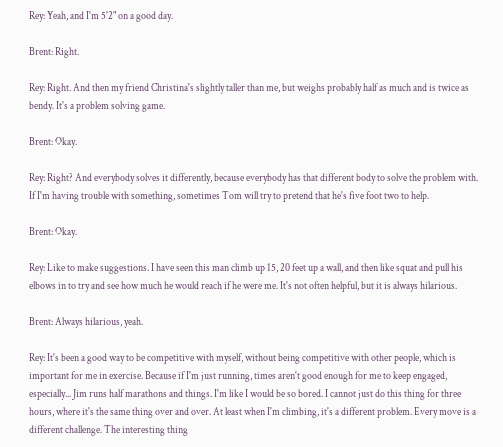Rey: Yeah, and I'm 5'2" on a good day.

Brent: Right.

Rey: Right. And then my friend Christina's slightly taller than me, but weighs probably half as much and is twice as bendy. It's a problem solving game.

Brent: Okay.

Rey: Right? And everybody solves it differently, because everybody has that different body to solve the problem with. If I'm having trouble with something, sometimes Tom will try to pretend that he's five foot two to help.

Brent: Okay.

Rey: Like to make suggestions. I have seen this man climb up 15, 20 feet up a wall, and then like squat and pull his elbows in to try and see how much he would reach if he were me. It's not often helpful, but it is always hilarious.

Brent: Always hilarious, yeah.

Rey: It's been a good way to be competitive with myself, without being competitive with other people, which is important for me in exercise. Because if I'm just running, times aren't good enough for me to keep engaged, especially... Jim runs half marathons and things. I'm like I would be so bored. I cannot just do this thing for three hours, where it's the same thing over and over. At least when I'm climbing, it's a different problem. Every move is a different challenge. The interesting thing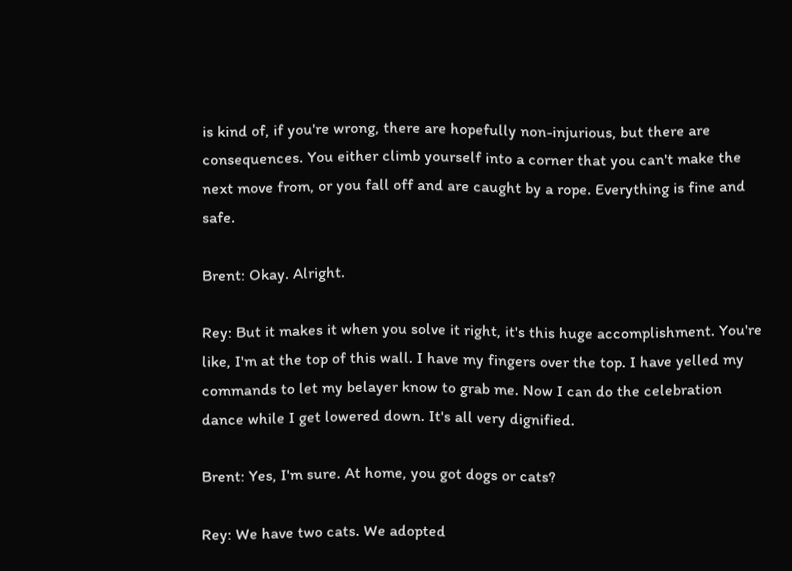is kind of, if you're wrong, there are hopefully non-injurious, but there are consequences. You either climb yourself into a corner that you can't make the next move from, or you fall off and are caught by a rope. Everything is fine and safe.

Brent: Okay. Alright.

Rey: But it makes it when you solve it right, it's this huge accomplishment. You're like, I'm at the top of this wall. I have my fingers over the top. I have yelled my commands to let my belayer know to grab me. Now I can do the celebration dance while I get lowered down. It's all very dignified.

Brent: Yes, I'm sure. At home, you got dogs or cats?

Rey: We have two cats. We adopted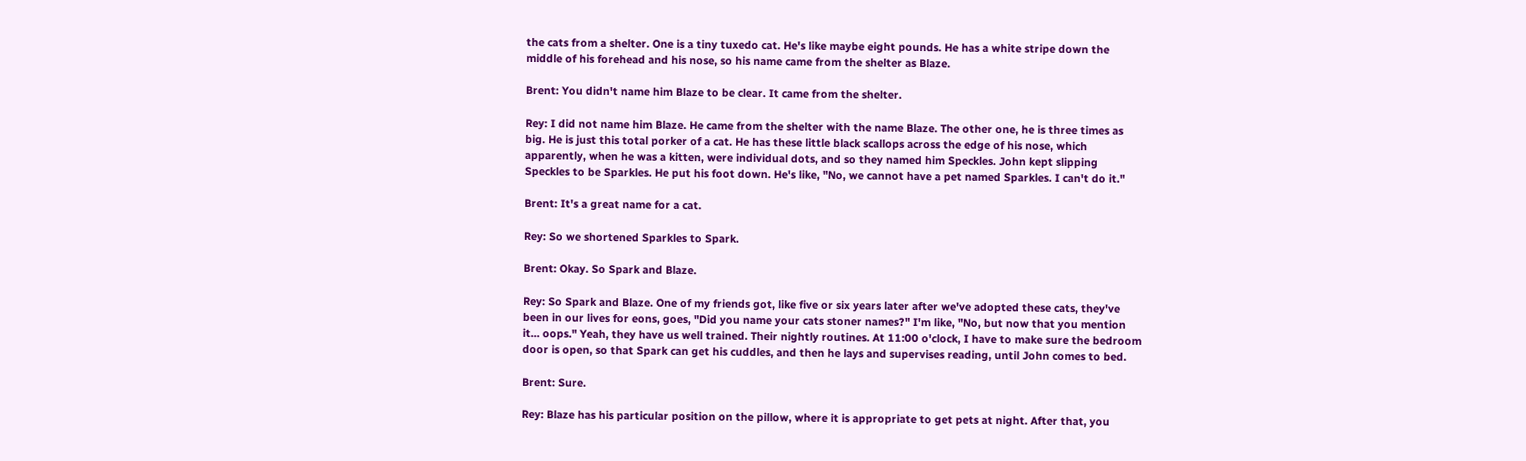the cats from a shelter. One is a tiny tuxedo cat. He's like maybe eight pounds. He has a white stripe down the middle of his forehead and his nose, so his name came from the shelter as Blaze.

Brent: You didn't name him Blaze to be clear. It came from the shelter.

Rey: I did not name him Blaze. He came from the shelter with the name Blaze. The other one, he is three times as big. He is just this total porker of a cat. He has these little black scallops across the edge of his nose, which apparently, when he was a kitten, were individual dots, and so they named him Speckles. John kept slipping Speckles to be Sparkles. He put his foot down. He's like, "No, we cannot have a pet named Sparkles. I can't do it."

Brent: It's a great name for a cat.

Rey: So we shortened Sparkles to Spark.

Brent: Okay. So Spark and Blaze.

Rey: So Spark and Blaze. One of my friends got, like five or six years later after we've adopted these cats, they've been in our lives for eons, goes, "Did you name your cats stoner names?" I'm like, "No, but now that you mention it... oops." Yeah, they have us well trained. Their nightly routines. At 11:00 o'clock, I have to make sure the bedroom door is open, so that Spark can get his cuddles, and then he lays and supervises reading, until John comes to bed.

Brent: Sure.

Rey: Blaze has his particular position on the pillow, where it is appropriate to get pets at night. After that, you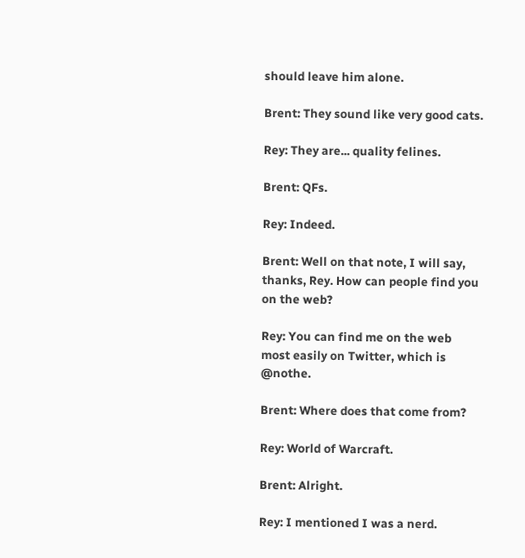should leave him alone.

Brent: They sound like very good cats.

Rey: They are... quality felines.

Brent: QFs.

Rey: Indeed.

Brent: Well on that note, I will say, thanks, Rey. How can people find you on the web?

Rey: You can find me on the web most easily on Twitter, which is @nothe.

Brent: Where does that come from?

Rey: World of Warcraft.

Brent: Alright.

Rey: I mentioned I was a nerd.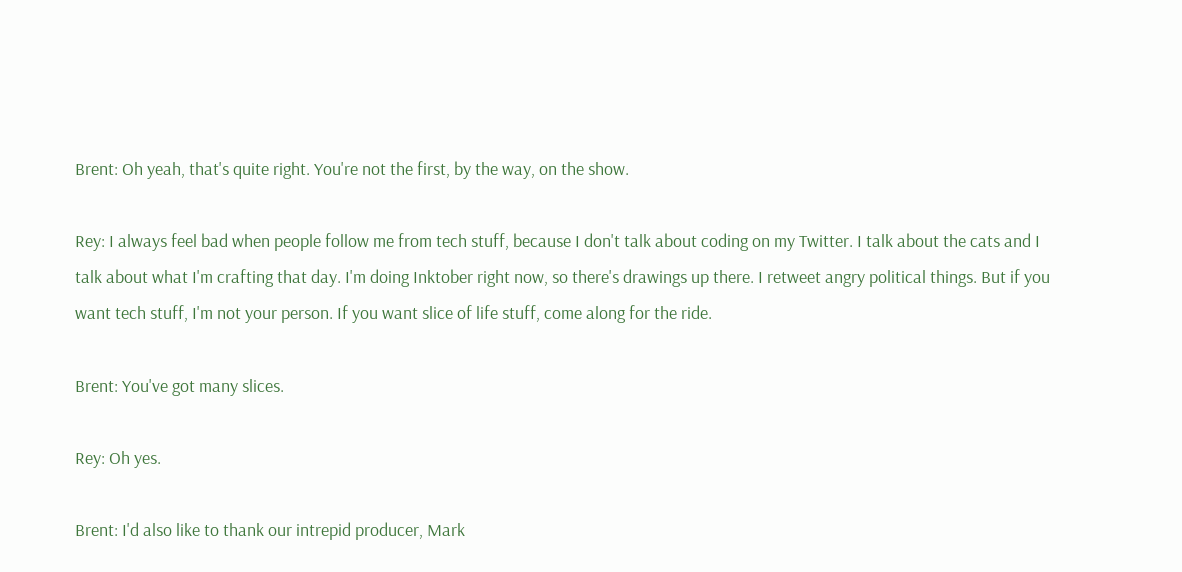Brent: Oh yeah, that's quite right. You're not the first, by the way, on the show.

Rey: I always feel bad when people follow me from tech stuff, because I don't talk about coding on my Twitter. I talk about the cats and I talk about what I'm crafting that day. I'm doing Inktober right now, so there's drawings up there. I retweet angry political things. But if you want tech stuff, I'm not your person. If you want slice of life stuff, come along for the ride.

Brent: You've got many slices.

Rey: Oh yes.

Brent: I'd also like to thank our intrepid producer, Mark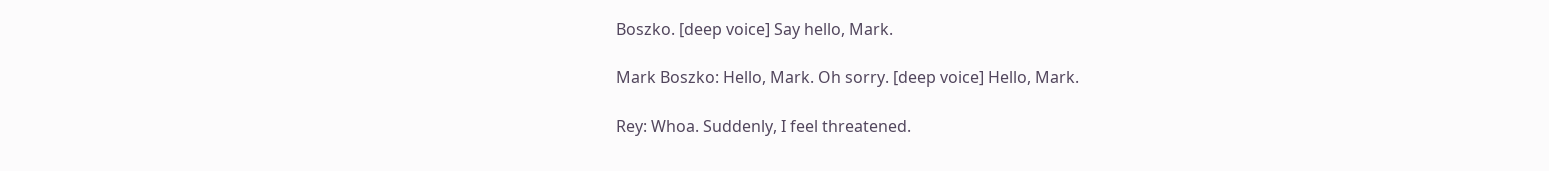Boszko. [deep voice] Say hello, Mark.

Mark Boszko: Hello, Mark. Oh sorry. [deep voice] Hello, Mark.

Rey: Whoa. Suddenly, I feel threatened.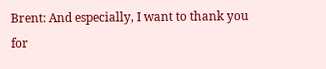Brent: And especially, I want to thank you for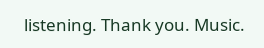listening. Thank you. Music.